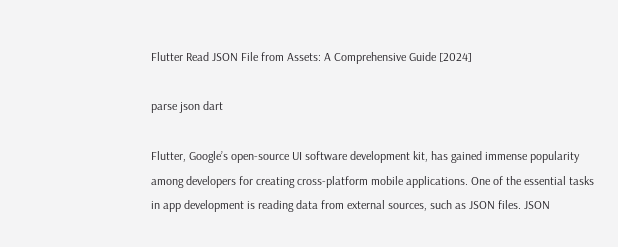Flutter Read JSON File from Assets: A Comprehensive Guide [2024]

parse json dart

Flutter, Google’s open-source UI software development kit, has gained immense popularity among developers for creating cross-platform mobile applications. One of the essential tasks in app development is reading data from external sources, such as JSON files. JSON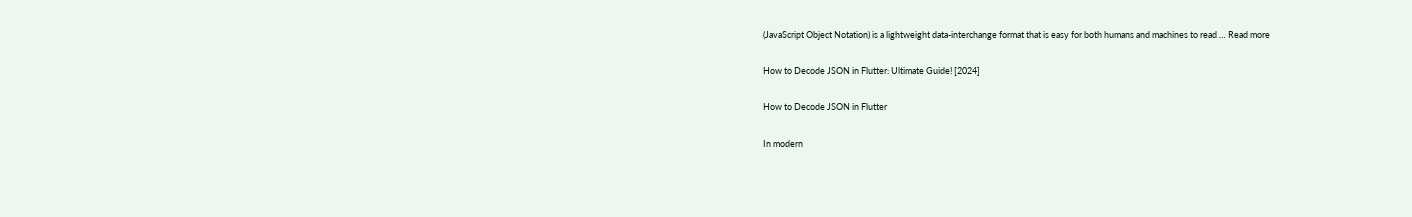(JavaScript Object Notation) is a lightweight data-interchange format that is easy for both humans and machines to read … Read more

How to Decode JSON in Flutter: Ultimate Guide! [2024]

How to Decode JSON in Flutter

In modern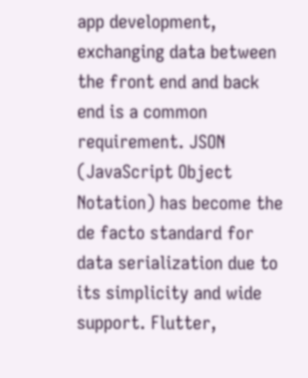app development, exchanging data between the front end and back end is a common requirement. JSON (JavaScript Object Notation) has become the de facto standard for data serialization due to its simplicity and wide support. Flutter,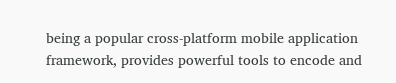being a popular cross-platform mobile application framework, provides powerful tools to encode and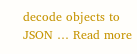decode objects to JSON … Read more